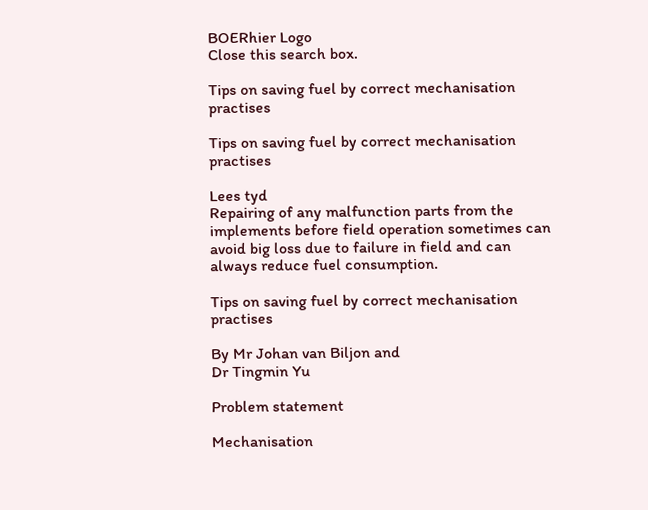BOERhier Logo
Close this search box.

Tips on saving fuel by correct mechanisation practises

Tips on saving fuel by correct mechanisation practises

Lees tyd
Repairing of any malfunction parts from the implements before field operation sometimes can avoid big loss due to failure in field and can always reduce fuel consumption.

Tips on saving fuel by correct mechanisation practises

By Mr Johan van Biljon and
Dr Tingmin Yu

Problem statement

Mechanisation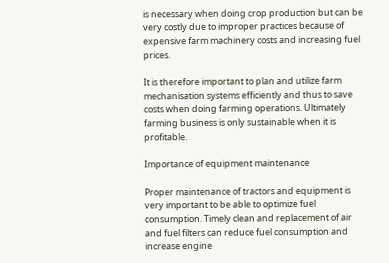is necessary when doing crop production but can be very costly due to improper practices because of expensive farm machinery costs and increasing fuel prices.

It is therefore important to plan and utilize farm mechanisation systems efficiently and thus to save costs when doing farming operations. Ultimately farming business is only sustainable when it is profitable.

Importance of equipment maintenance

Proper maintenance of tractors and equipment is very important to be able to optimize fuel consumption. Timely clean and replacement of air and fuel filters can reduce fuel consumption and increase engine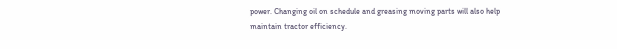power. Changing oil on schedule and greasing moving parts will also help maintain tractor efficiency.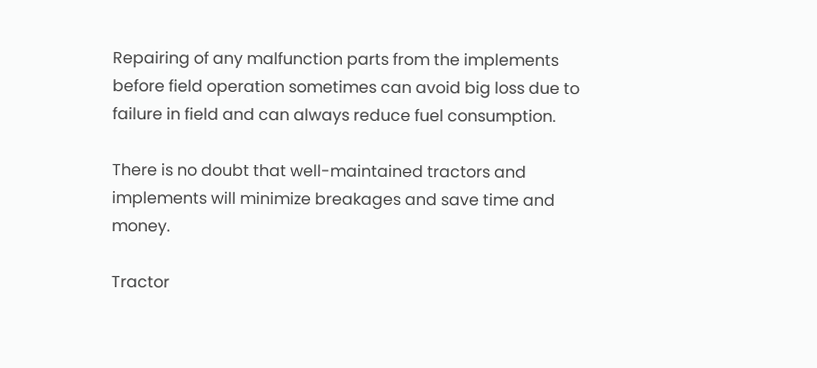Repairing of any malfunction parts from the implements before field operation sometimes can avoid big loss due to failure in field and can always reduce fuel consumption.

There is no doubt that well-maintained tractors and implements will minimize breakages and save time and money.

Tractor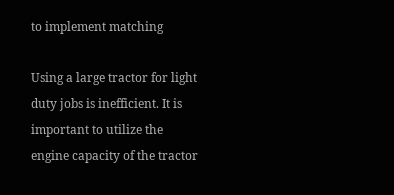to implement matching

Using a large tractor for light duty jobs is inefficient. It is important to utilize the engine capacity of the tractor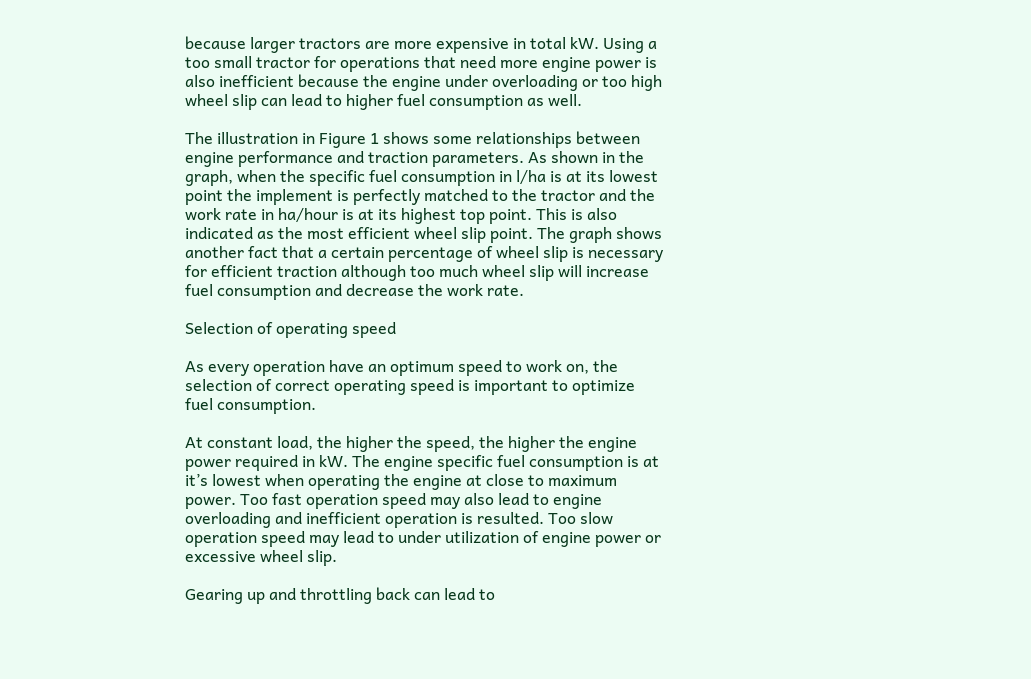because larger tractors are more expensive in total kW. Using a too small tractor for operations that need more engine power is also inefficient because the engine under overloading or too high wheel slip can lead to higher fuel consumption as well.

The illustration in Figure 1 shows some relationships between engine performance and traction parameters. As shown in the graph, when the specific fuel consumption in l/ha is at its lowest point the implement is perfectly matched to the tractor and the work rate in ha/hour is at its highest top point. This is also indicated as the most efficient wheel slip point. The graph shows another fact that a certain percentage of wheel slip is necessary for efficient traction although too much wheel slip will increase fuel consumption and decrease the work rate.

Selection of operating speed

As every operation have an optimum speed to work on, the selection of correct operating speed is important to optimize fuel consumption.

At constant load, the higher the speed, the higher the engine power required in kW. The engine specific fuel consumption is at it’s lowest when operating the engine at close to maximum power. Too fast operation speed may also lead to engine overloading and inefficient operation is resulted. Too slow operation speed may lead to under utilization of engine power or excessive wheel slip.

Gearing up and throttling back can lead to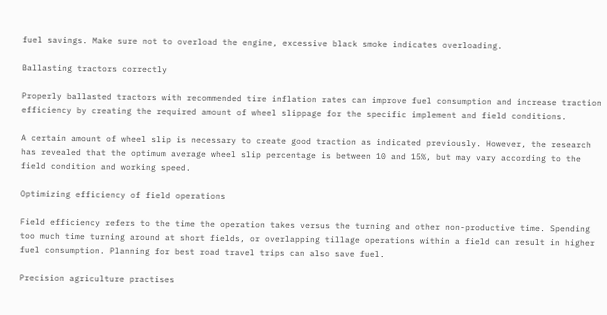fuel savings. Make sure not to overload the engine, excessive black smoke indicates overloading.

Ballasting tractors correctly

Properly ballasted tractors with recommended tire inflation rates can improve fuel consumption and increase traction efficiency by creating the required amount of wheel slippage for the specific implement and field conditions.

A certain amount of wheel slip is necessary to create good traction as indicated previously. However, the research has revealed that the optimum average wheel slip percentage is between 10 and 15%, but may vary according to the field condition and working speed.

Optimizing efficiency of field operations

Field efficiency refers to the time the operation takes versus the turning and other non-productive time. Spending too much time turning around at short fields, or overlapping tillage operations within a field can result in higher fuel consumption. Planning for best road travel trips can also save fuel.

Precision agriculture practises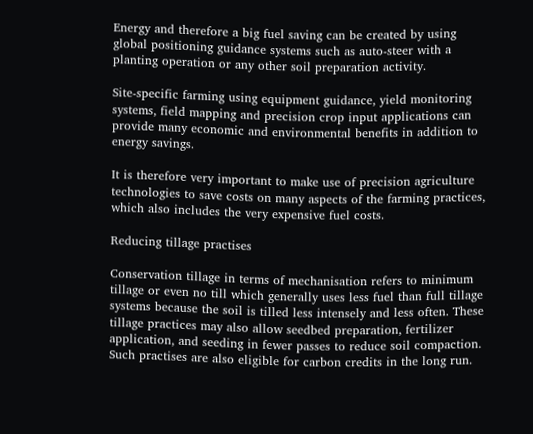Energy and therefore a big fuel saving can be created by using global positioning guidance systems such as auto-steer with a planting operation or any other soil preparation activity.

Site-specific farming using equipment guidance, yield monitoring systems, field mapping and precision crop input applications can provide many economic and environmental benefits in addition to energy savings.

It is therefore very important to make use of precision agriculture technologies to save costs on many aspects of the farming practices, which also includes the very expensive fuel costs.

Reducing tillage practises

Conservation tillage in terms of mechanisation refers to minimum tillage or even no till which generally uses less fuel than full tillage systems because the soil is tilled less intensely and less often. These tillage practices may also allow seedbed preparation, fertilizer application, and seeding in fewer passes to reduce soil compaction. Such practises are also eligible for carbon credits in the long run.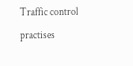Traffic control practises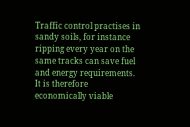Traffic control practises in sandy soils, for instance ripping every year on the same tracks can save fuel and energy requirements. It is therefore economically viable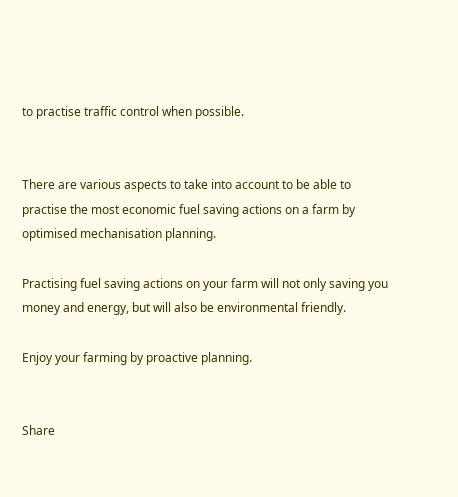to practise traffic control when possible.


There are various aspects to take into account to be able to practise the most economic fuel saving actions on a farm by optimised mechanisation planning.

Practising fuel saving actions on your farm will not only saving you money and energy, but will also be environmental friendly.

Enjoy your farming by proactive planning.


Share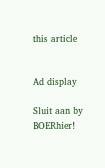this article


Ad display

Sluit aan by BOERhier!